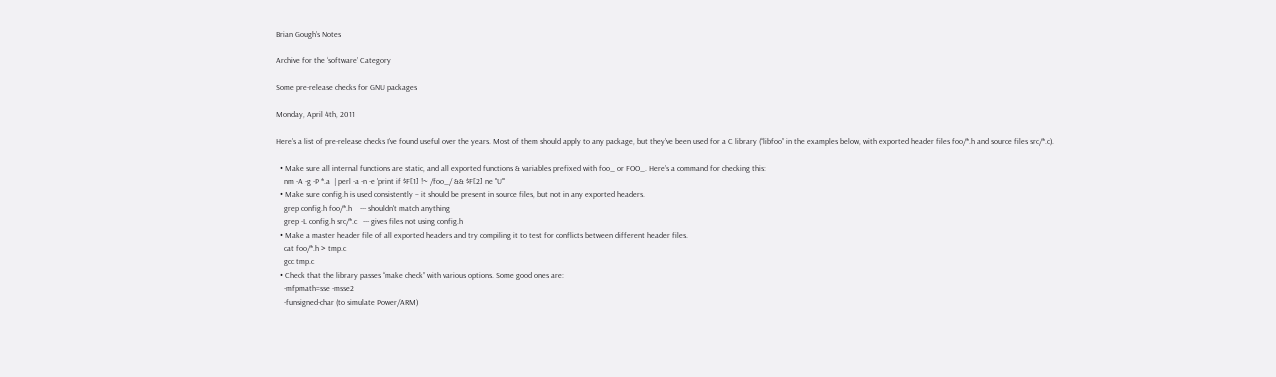Brian Gough’s Notes

Archive for the ‘software’ Category

Some pre-release checks for GNU packages

Monday, April 4th, 2011

Here’s a list of pre-release checks I’ve found useful over the years. Most of them should apply to any package, but they’ve been used for a C library (“libfoo” in the examples below, with exported header files foo/*.h and source files src/*.c).

  • Make sure all internal functions are static, and all exported functions & variables prefixed with foo_ or FOO_. Here’s a command for checking this:
    nm -A -g -P *.a  | perl -a -n -e 'print if $F[1] !~ /foo_/ && $F[2] ne "U"'
  • Make sure config.h is used consistently – it should be present in source files, but not in any exported headers.
    grep config.h foo/*.h    --- shouldn't match anything
    grep -L config.h src/*.c   --- gives files not using config.h
  • Make a master header file of all exported headers and try compiling it to test for conflicts between different header files.
    cat foo/*.h > tmp.c
    gcc tmp.c
  • Check that the library passes “make check” with various options. Some good ones are:
    -mfpmath=sse -msse2
    -funsigned-char (to simulate Power/ARM)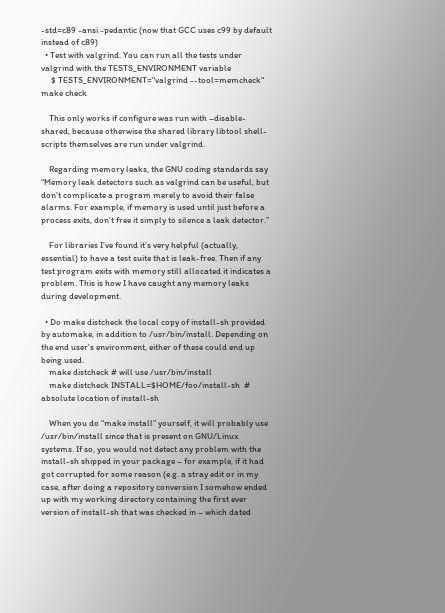-std=c89 -ansi -pedantic (now that GCC uses c99 by default instead of c89)
  • Test with valgrind. You can run all the tests under valgrind with the TESTS_ENVIRONMENT variable
     $ TESTS_ENVIRONMENT="valgrind --tool=memcheck" make check

    This only works if configure was run with –disable-shared, because otherwise the shared library libtool shell-scripts themselves are run under valgrind.

    Regarding memory leaks, the GNU coding standards say “Memory leak detectors such as valgrind can be useful, but don’t complicate a program merely to avoid their false alarms. For example, if memory is used until just before a process exits, don’t free it simply to silence a leak detector.”

    For libraries I’ve found it’s very helpful (actually, essential) to have a test suite that is leak-free. Then if any test program exits with memory still allocated it indicates a problem. This is how I have caught any memory leaks during development.

  • Do make distcheck the local copy of install-sh provided by automake, in addition to /usr/bin/install. Depending on the end user’s environment, either of these could end up being used.
    make distcheck # will use /usr/bin/install
    make distcheck INSTALL=$HOME/foo/install-sh  # absolute location of install-sh

    When you do “make install” yourself, it will probably use /usr/bin/install since that is present on GNU/Linux systems. If so, you would not detect any problem with the install-sh shipped in your package – for example, if it had got corrupted for some reason (e.g. a stray edit or in my case, after doing a repository conversion I somehow ended up with my working directory containing the first ever version of install-sh that was checked in – which dated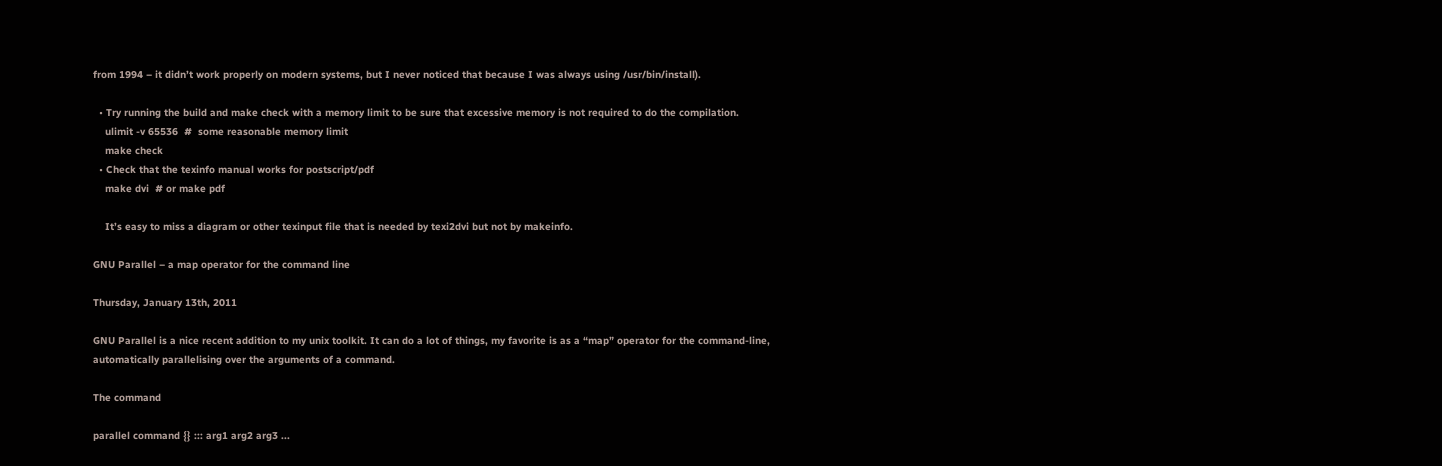from 1994 – it didn’t work properly on modern systems, but I never noticed that because I was always using /usr/bin/install).

  • Try running the build and make check with a memory limit to be sure that excessive memory is not required to do the compilation.
    ulimit -v 65536  #  some reasonable memory limit
    make check
  • Check that the texinfo manual works for postscript/pdf
    make dvi  # or make pdf

    It’s easy to miss a diagram or other texinput file that is needed by texi2dvi but not by makeinfo.

GNU Parallel – a map operator for the command line

Thursday, January 13th, 2011

GNU Parallel is a nice recent addition to my unix toolkit. It can do a lot of things, my favorite is as a “map” operator for the command-line, automatically parallelising over the arguments of a command.

The command

parallel command {} ::: arg1 arg2 arg3 ...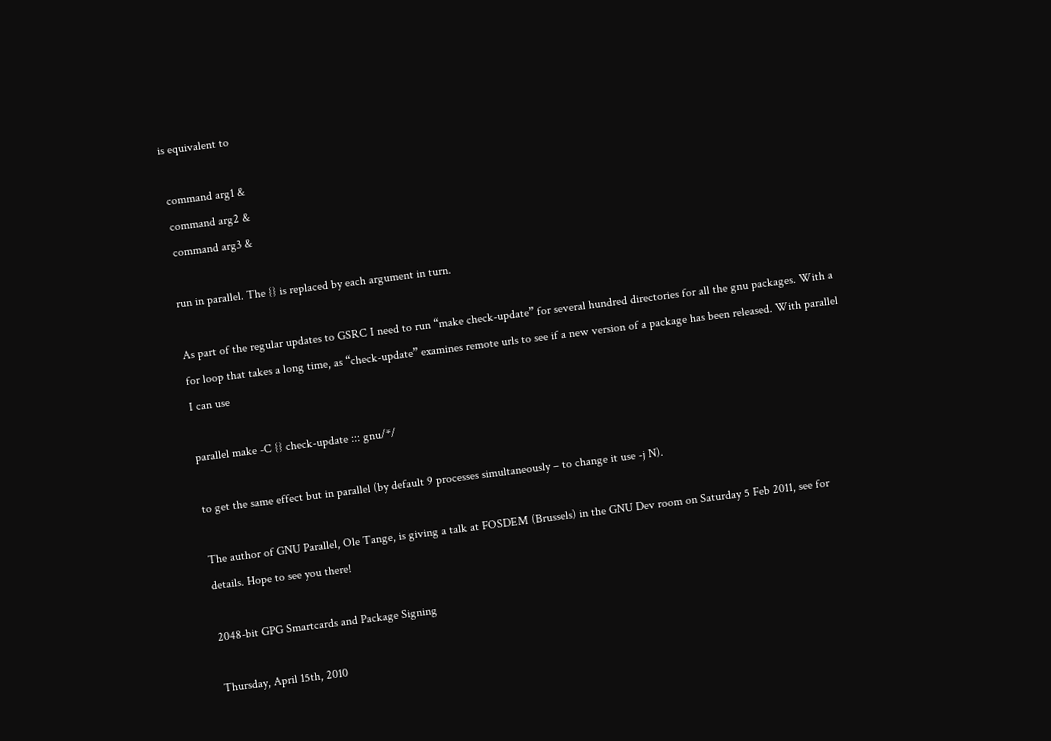is equivalent to

 command arg1 &
 command arg2 &
 command arg3 &

run in parallel. The {} is replaced by each argument in turn.

As part of the regular updates to GSRC I need to run “make check-update” for several hundred directories for all the gnu packages. With a for loop that takes a long time, as “check-update” examines remote urls to see if a new version of a package has been released. With parallel I can use

parallel make -C {} check-update ::: gnu/*/

to get the same effect but in parallel (by default 9 processes simultaneously – to change it use -j N).

The author of GNU Parallel, Ole Tange, is giving a talk at FOSDEM (Brussels) in the GNU Dev room on Saturday 5 Feb 2011, see for details. Hope to see you there!

2048-bit GPG Smartcards and Package Signing

Thursday, April 15th, 2010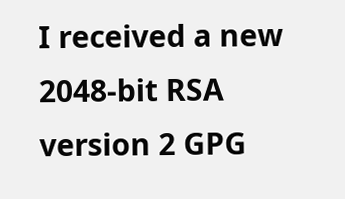I received a new 2048-bit RSA version 2 GPG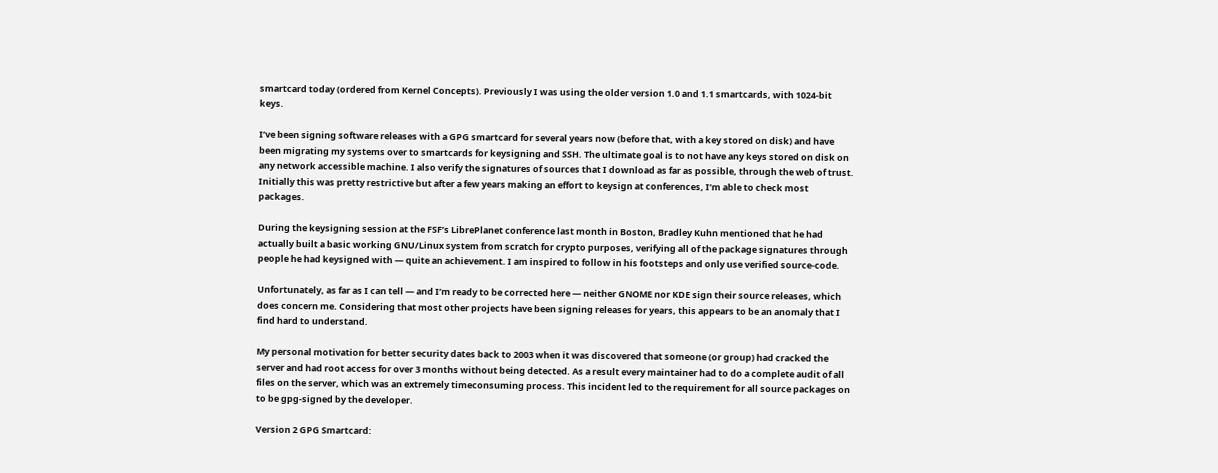smartcard today (ordered from Kernel Concepts). Previously I was using the older version 1.0 and 1.1 smartcards, with 1024-bit keys.

I’ve been signing software releases with a GPG smartcard for several years now (before that, with a key stored on disk) and have been migrating my systems over to smartcards for keysigning and SSH. The ultimate goal is to not have any keys stored on disk on any network accessible machine. I also verify the signatures of sources that I download as far as possible, through the web of trust. Initially this was pretty restrictive but after a few years making an effort to keysign at conferences, I’m able to check most packages.

During the keysigning session at the FSF’s LibrePlanet conference last month in Boston, Bradley Kuhn mentioned that he had actually built a basic working GNU/Linux system from scratch for crypto purposes, verifying all of the package signatures through people he had keysigned with — quite an achievement. I am inspired to follow in his footsteps and only use verified source-code.

Unfortunately, as far as I can tell — and I’m ready to be corrected here — neither GNOME nor KDE sign their source releases, which does concern me. Considering that most other projects have been signing releases for years, this appears to be an anomaly that I find hard to understand.

My personal motivation for better security dates back to 2003 when it was discovered that someone (or group) had cracked the server and had root access for over 3 months without being detected. As a result every maintainer had to do a complete audit of all files on the server, which was an extremely timeconsuming process. This incident led to the requirement for all source packages on to be gpg-signed by the developer.

Version 2 GPG Smartcard: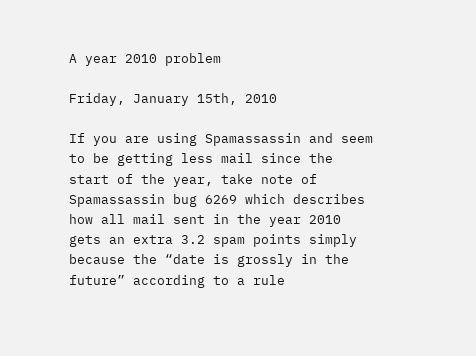A year 2010 problem

Friday, January 15th, 2010

If you are using Spamassassin and seem to be getting less mail since the start of the year, take note of Spamassassin bug 6269 which describes how all mail sent in the year 2010 gets an extra 3.2 spam points simply because the “date is grossly in the future” according to a rule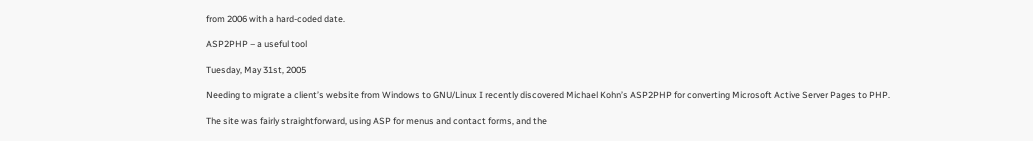from 2006 with a hard-coded date.

ASP2PHP – a useful tool

Tuesday, May 31st, 2005

Needing to migrate a client’s website from Windows to GNU/Linux I recently discovered Michael Kohn’s ASP2PHP for converting Microsoft Active Server Pages to PHP.

The site was fairly straightforward, using ASP for menus and contact forms, and the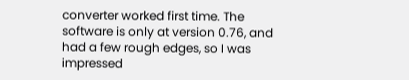converter worked first time. The software is only at version 0.76, and had a few rough edges, so I was impressed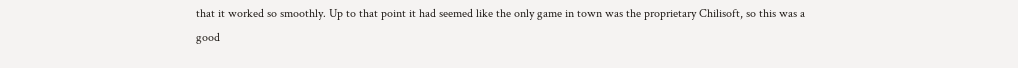that it worked so smoothly. Up to that point it had seemed like the only game in town was the proprietary Chilisoft, so this was a good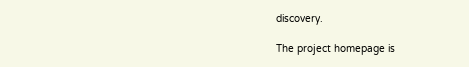discovery.

The project homepage is